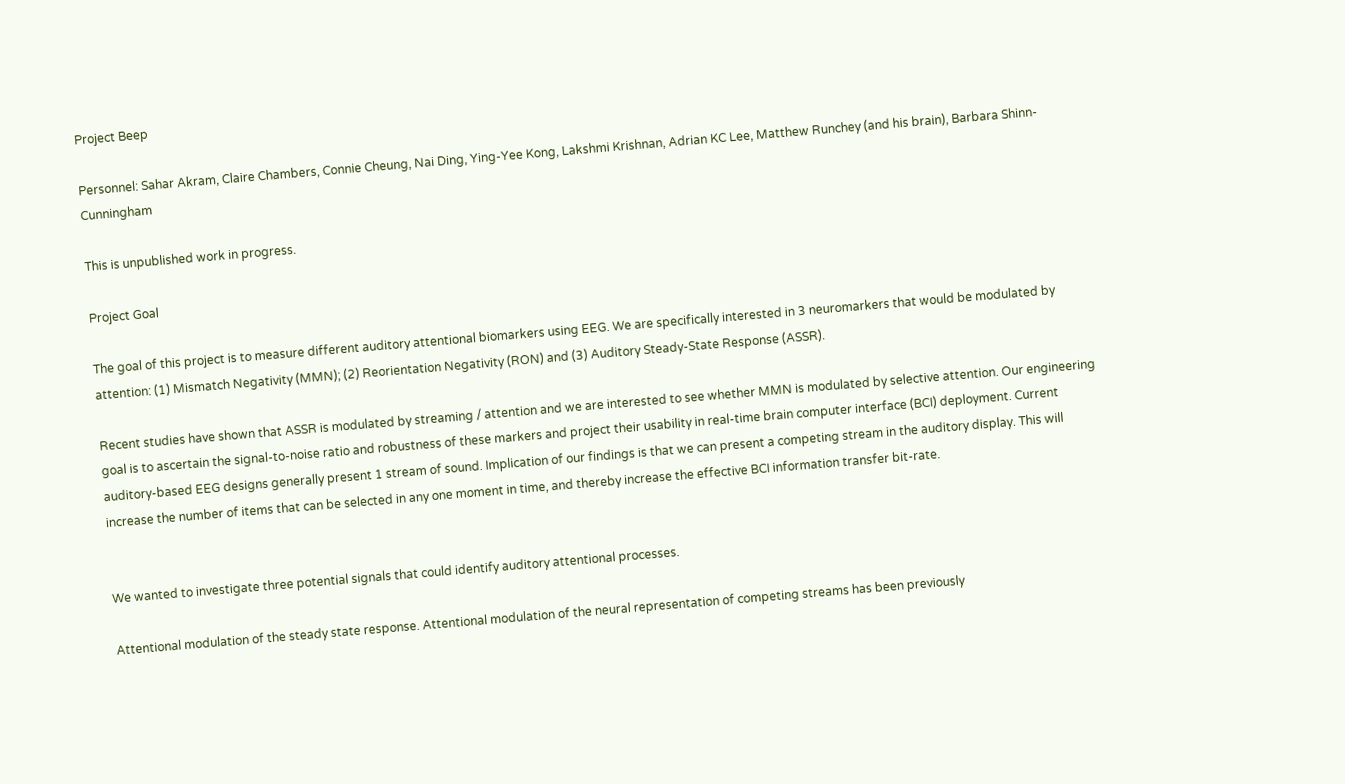Project Beep

Personnel: Sahar Akram, Claire Chambers, Connie Cheung, Nai Ding, Ying-Yee Kong, Lakshmi Krishnan, Adrian KC Lee, Matthew Runchey (and his brain), Barbara Shinn-Cunningham

This is unpublished work in progress.

Project Goal

The goal of this project is to measure different auditory attentional biomarkers using EEG. We are specifically interested in 3 neuromarkers that would be modulated by attention: (1) Mismatch Negativity (MMN); (2) Reorientation Negativity (RON) and (3) Auditory Steady-State Response (ASSR).

Recent studies have shown that ASSR is modulated by streaming / attention and we are interested to see whether MMN is modulated by selective attention. Our engineering goal is to ascertain the signal-to-noise ratio and robustness of these markers and project their usability in real-time brain computer interface (BCI) deployment. Current auditory-based EEG designs generally present 1 stream of sound. Implication of our findings is that we can present a competing stream in the auditory display. This will increase the number of items that can be selected in any one moment in time, and thereby increase the effective BCI information transfer bit-rate.


We wanted to investigate three potential signals that could identify auditory attentional processes.

Attentional modulation of the steady state response. Attentional modulation of the neural representation of competing streams has been previously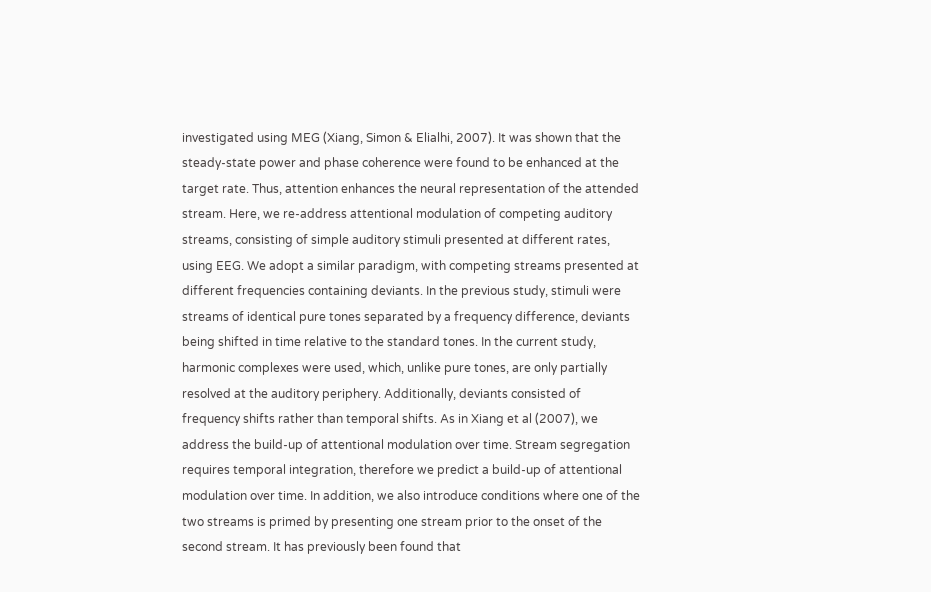investigated using MEG (Xiang, Simon & Elialhi, 2007). It was shown that the steady-state power and phase coherence were found to be enhanced at the target rate. Thus, attention enhances the neural representation of the attended stream. Here, we re-address attentional modulation of competing auditory streams, consisting of simple auditory stimuli presented at different rates, using EEG. We adopt a similar paradigm, with competing streams presented at different frequencies containing deviants. In the previous study, stimuli were streams of identical pure tones separated by a frequency difference, deviants being shifted in time relative to the standard tones. In the current study, harmonic complexes were used, which, unlike pure tones, are only partially resolved at the auditory periphery. Additionally, deviants consisted of frequency shifts rather than temporal shifts. As in Xiang et al (2007), we address the build-up of attentional modulation over time. Stream segregation requires temporal integration, therefore we predict a build-up of attentional modulation over time. In addition, we also introduce conditions where one of the two streams is primed by presenting one stream prior to the onset of the second stream. It has previously been found that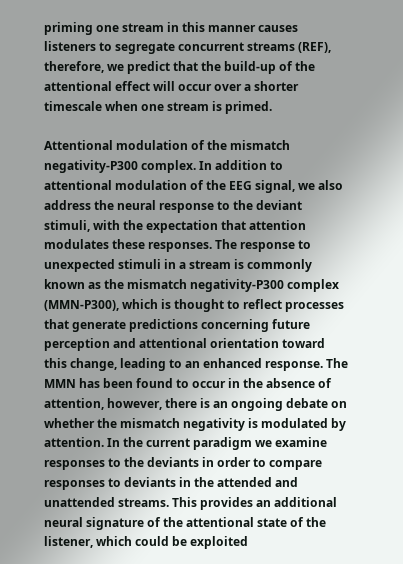priming one stream in this manner causes listeners to segregate concurrent streams (REF), therefore, we predict that the build-up of the attentional effect will occur over a shorter timescale when one stream is primed.

Attentional modulation of the mismatch negativity-P300 complex. In addition to attentional modulation of the EEG signal, we also address the neural response to the deviant stimuli, with the expectation that attention modulates these responses. The response to unexpected stimuli in a stream is commonly known as the mismatch negativity-P300 complex (MMN-P300), which is thought to reflect processes that generate predictions concerning future perception and attentional orientation toward this change, leading to an enhanced response. The MMN has been found to occur in the absence of attention, however, there is an ongoing debate on whether the mismatch negativity is modulated by attention. In the current paradigm we examine responses to the deviants in order to compare responses to deviants in the attended and unattended streams. This provides an additional neural signature of the attentional state of the listener, which could be exploited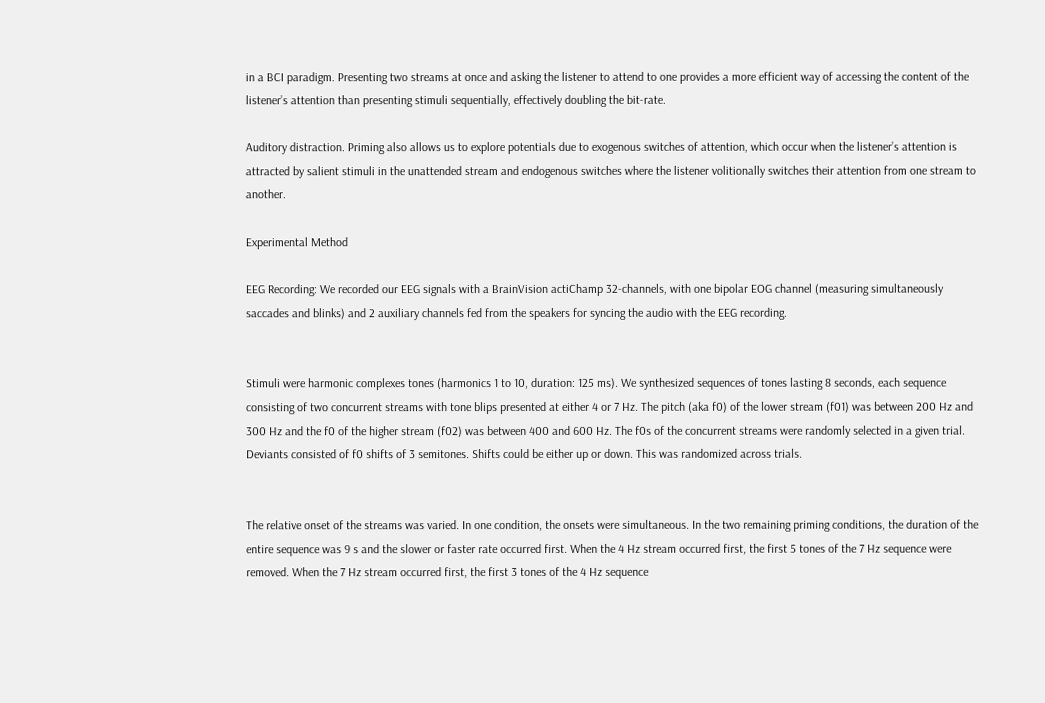in a BCI paradigm. Presenting two streams at once and asking the listener to attend to one provides a more efficient way of accessing the content of the listener’s attention than presenting stimuli sequentially, effectively doubling the bit-rate.

Auditory distraction. Priming also allows us to explore potentials due to exogenous switches of attention, which occur when the listener’s attention is attracted by salient stimuli in the unattended stream and endogenous switches where the listener volitionally switches their attention from one stream to another.

Experimental Method

EEG Recording: We recorded our EEG signals with a BrainVision actiChamp 32-channels, with one bipolar EOG channel (measuring simultaneously saccades and blinks) and 2 auxiliary channels fed from the speakers for syncing the audio with the EEG recording.


Stimuli were harmonic complexes tones (harmonics 1 to 10, duration: 125 ms). We synthesized sequences of tones lasting 8 seconds, each sequence consisting of two concurrent streams with tone blips presented at either 4 or 7 Hz. The pitch (aka f0) of the lower stream (f01) was between 200 Hz and 300 Hz and the f0 of the higher stream (f02) was between 400 and 600 Hz. The f0s of the concurrent streams were randomly selected in a given trial. Deviants consisted of f0 shifts of 3 semitones. Shifts could be either up or down. This was randomized across trials.


The relative onset of the streams was varied. In one condition, the onsets were simultaneous. In the two remaining priming conditions, the duration of the entire sequence was 9 s and the slower or faster rate occurred first. When the 4 Hz stream occurred first, the first 5 tones of the 7 Hz sequence were removed. When the 7 Hz stream occurred first, the first 3 tones of the 4 Hz sequence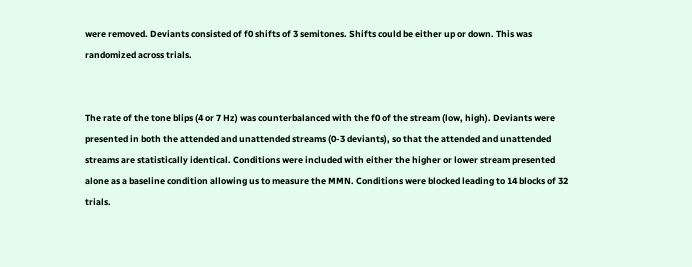were removed. Deviants consisted of f0 shifts of 3 semitones. Shifts could be either up or down. This was randomized across trials.


The rate of the tone blips (4 or 7 Hz) was counterbalanced with the f0 of the stream (low, high). Deviants were presented in both the attended and unattended streams (0-3 deviants), so that the attended and unattended streams are statistically identical. Conditions were included with either the higher or lower stream presented alone as a baseline condition allowing us to measure the MMN. Conditions were blocked leading to 14 blocks of 32 trials.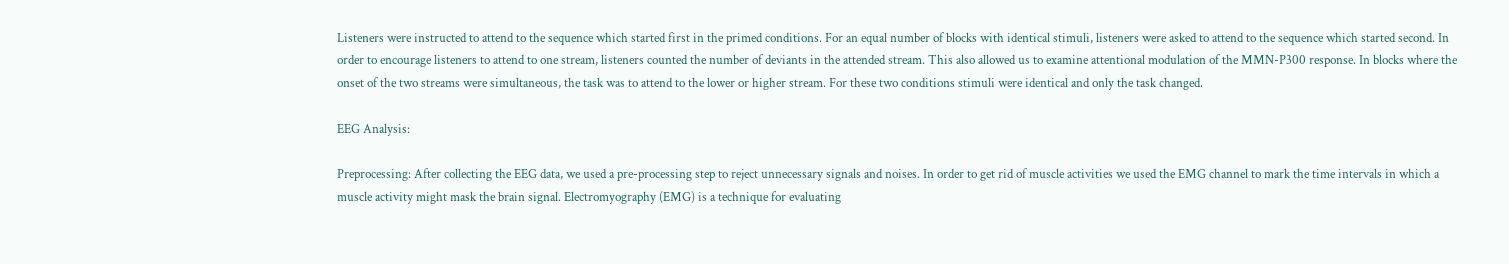Listeners were instructed to attend to the sequence which started first in the primed conditions. For an equal number of blocks with identical stimuli, listeners were asked to attend to the sequence which started second. In order to encourage listeners to attend to one stream, listeners counted the number of deviants in the attended stream. This also allowed us to examine attentional modulation of the MMN-P300 response. In blocks where the onset of the two streams were simultaneous, the task was to attend to the lower or higher stream. For these two conditions stimuli were identical and only the task changed.

EEG Analysis:

Preprocessing: After collecting the EEG data, we used a pre-processing step to reject unnecessary signals and noises. In order to get rid of muscle activities we used the EMG channel to mark the time intervals in which a muscle activity might mask the brain signal. Electromyography (EMG) is a technique for evaluating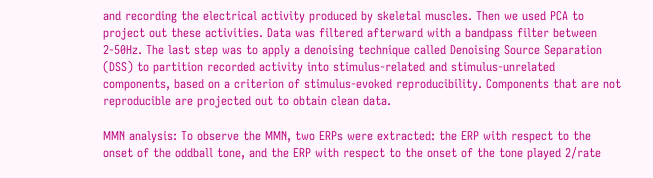and recording the electrical activity produced by skeletal muscles. Then we used PCA to project out these activities. Data was filtered afterward with a bandpass filter between 2-50Hz. The last step was to apply a denoising technique called Denoising Source Separation (DSS) to partition recorded activity into stimulus-related and stimulus-unrelated components, based on a criterion of stimulus-evoked reproducibility. Components that are not reproducible are projected out to obtain clean data.

MMN analysis: To observe the MMN, two ERPs were extracted: the ERP with respect to the onset of the oddball tone, and the ERP with respect to the onset of the tone played 2/rate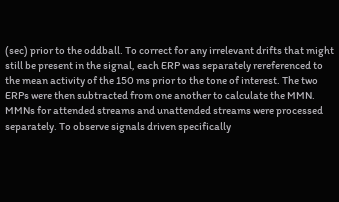(sec) prior to the oddball. To correct for any irrelevant drifts that might still be present in the signal, each ERP was separately rereferenced to the mean activity of the 150 ms prior to the tone of interest. The two ERPs were then subtracted from one another to calculate the MMN. MMNs for attended streams and unattended streams were processed separately. To observe signals driven specifically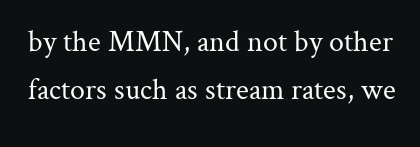by the MMN, and not by other factors such as stream rates, we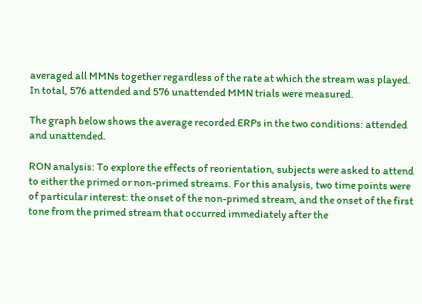averaged all MMNs together regardless of the rate at which the stream was played. In total, 576 attended and 576 unattended MMN trials were measured.

The graph below shows the average recorded ERPs in the two conditions: attended and unattended.

RON analysis: To explore the effects of reorientation, subjects were asked to attend to either the primed or non-primed streams. For this analysis, two time points were of particular interest: the onset of the non-primed stream, and the onset of the first tone from the primed stream that occurred immediately after the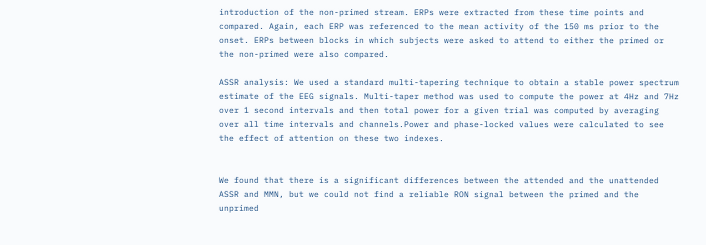introduction of the non-primed stream. ERPs were extracted from these time points and compared. Again, each ERP was referenced to the mean activity of the 150 ms prior to the onset. ERPs between blocks in which subjects were asked to attend to either the primed or the non-primed were also compared.

ASSR analysis: We used a standard multi-tapering technique to obtain a stable power spectrum estimate of the EEG signals. Multi-taper method was used to compute the power at 4Hz and 7Hz over 1 second intervals and then total power for a given trial was computed by averaging over all time intervals and channels.Power and phase-locked values were calculated to see the effect of attention on these two indexes.


We found that there is a significant differences between the attended and the unattended ASSR and MMN, but we could not find a reliable RON signal between the primed and the unprimed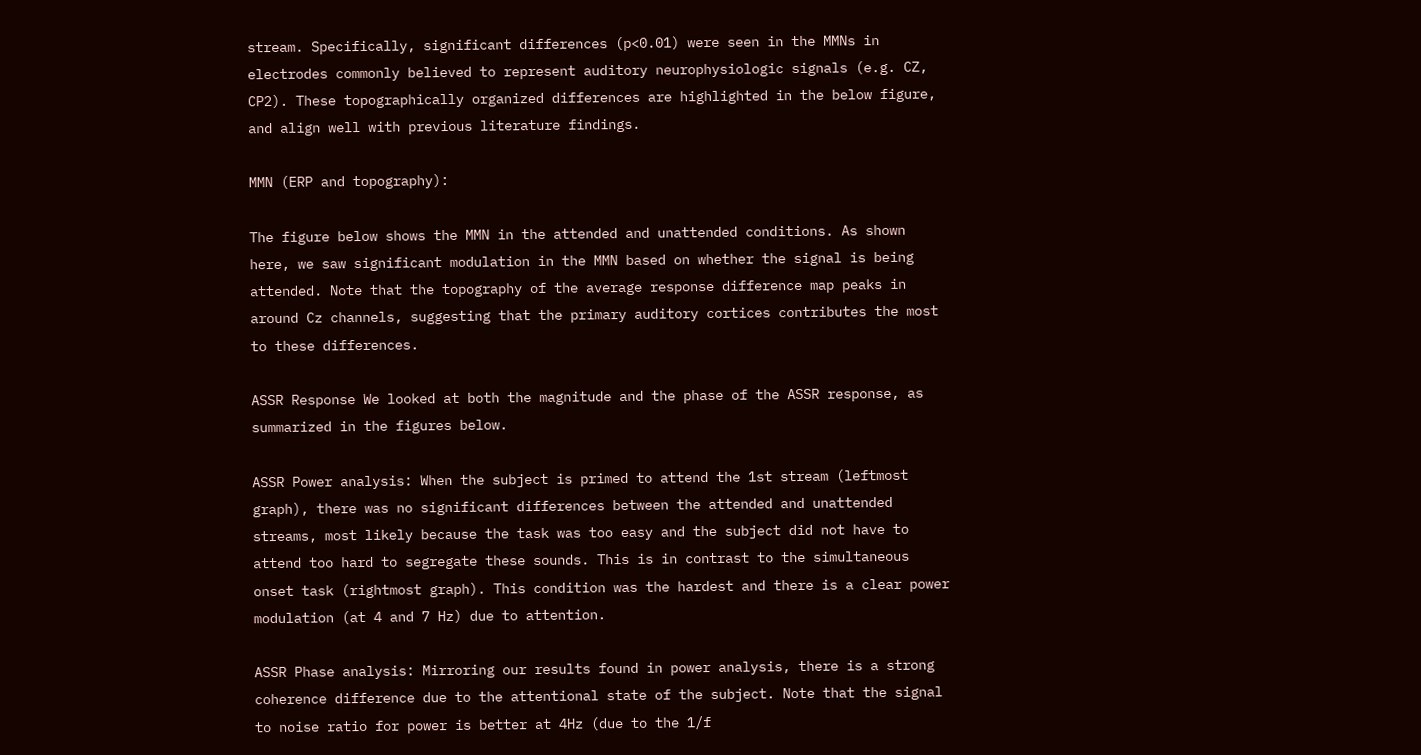stream. Specifically, significant differences (p<0.01) were seen in the MMNs in electrodes commonly believed to represent auditory neurophysiologic signals (e.g. CZ, CP2). These topographically organized differences are highlighted in the below figure, and align well with previous literature findings.

MMN (ERP and topography):

The figure below shows the MMN in the attended and unattended conditions. As shown here, we saw significant modulation in the MMN based on whether the signal is being attended. Note that the topography of the average response difference map peaks in around Cz channels, suggesting that the primary auditory cortices contributes the most to these differences.

ASSR Response We looked at both the magnitude and the phase of the ASSR response, as summarized in the figures below.

ASSR Power analysis: When the subject is primed to attend the 1st stream (leftmost graph), there was no significant differences between the attended and unattended streams, most likely because the task was too easy and the subject did not have to attend too hard to segregate these sounds. This is in contrast to the simultaneous onset task (rightmost graph). This condition was the hardest and there is a clear power modulation (at 4 and 7 Hz) due to attention.

ASSR Phase analysis: Mirroring our results found in power analysis, there is a strong coherence difference due to the attentional state of the subject. Note that the signal to noise ratio for power is better at 4Hz (due to the 1/f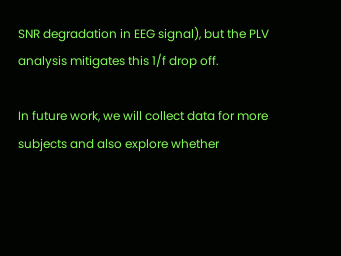SNR degradation in EEG signal), but the PLV analysis mitigates this 1/f drop off.

In future work, we will collect data for more subjects and also explore whether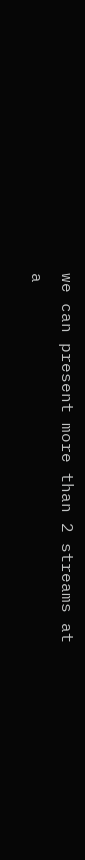we can present more than 2 streams at a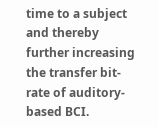time to a subject and thereby further increasing the transfer bit-rate of auditory-based BCI.